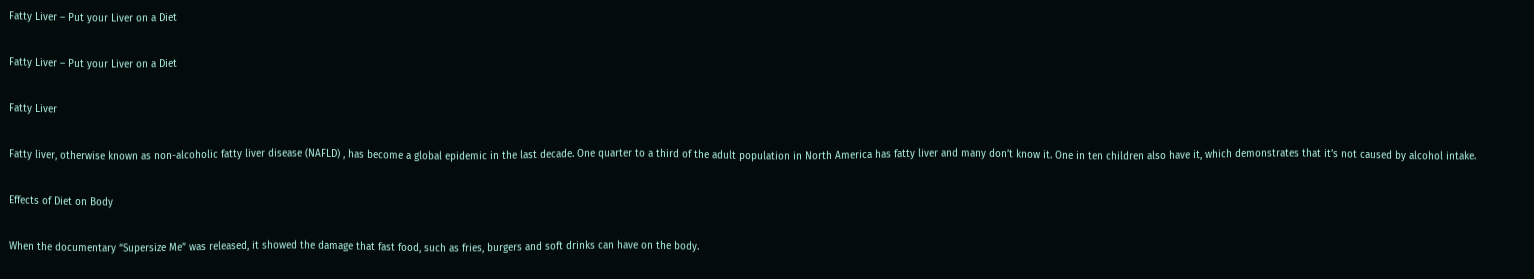Fatty Liver – Put your Liver on a Diet

Fatty Liver – Put your Liver on a Diet

Fatty Liver

Fatty liver, otherwise known as non-alcoholic fatty liver disease (NAFLD) , has become a global epidemic in the last decade. One quarter to a third of the adult population in North America has fatty liver and many don’t know it. One in ten children also have it, which demonstrates that it’s not caused by alcohol intake.

Effects of Diet on Body

When the documentary “Supersize Me” was released, it showed the damage that fast food, such as fries, burgers and soft drinks can have on the body.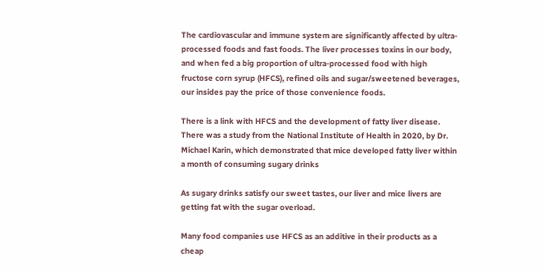The cardiovascular and immune system are significantly affected by ultra-processed foods and fast foods. The liver processes toxins in our body, and when fed a big proportion of ultra-processed food with high fructose corn syrup (HFCS), refined oils and sugar/sweetened beverages, our insides pay the price of those convenience foods.

There is a link with HFCS and the development of fatty liver disease. There was a study from the National Institute of Health in 2020, by Dr. Michael Karin, which demonstrated that mice developed fatty liver within a month of consuming sugary drinks

As sugary drinks satisfy our sweet tastes, our liver and mice livers are getting fat with the sugar overload.

Many food companies use HFCS as an additive in their products as a cheap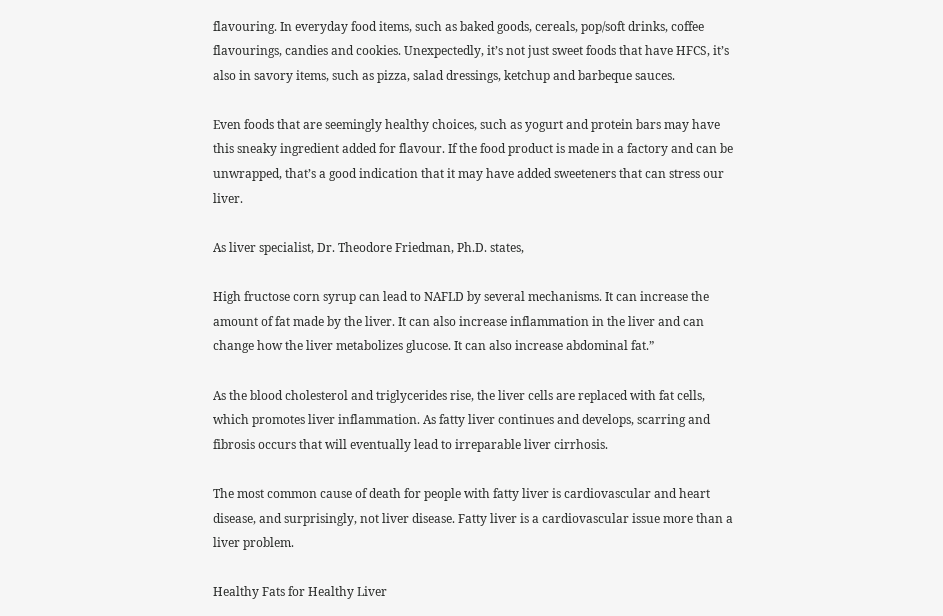flavouring. In everyday food items, such as baked goods, cereals, pop/soft drinks, coffee flavourings, candies and cookies. Unexpectedly, it’s not just sweet foods that have HFCS, it’s also in savory items, such as pizza, salad dressings, ketchup and barbeque sauces.

Even foods that are seemingly healthy choices, such as yogurt and protein bars may have this sneaky ingredient added for flavour. If the food product is made in a factory and can be unwrapped, that’s a good indication that it may have added sweeteners that can stress our liver.

As liver specialist, Dr. Theodore Friedman, Ph.D. states,

High fructose corn syrup can lead to NAFLD by several mechanisms. It can increase the amount of fat made by the liver. It can also increase inflammation in the liver and can change how the liver metabolizes glucose. It can also increase abdominal fat.”

As the blood cholesterol and triglycerides rise, the liver cells are replaced with fat cells, which promotes liver inflammation. As fatty liver continues and develops, scarring and fibrosis occurs that will eventually lead to irreparable liver cirrhosis.

The most common cause of death for people with fatty liver is cardiovascular and heart disease, and surprisingly, not liver disease. Fatty liver is a cardiovascular issue more than a liver problem.

Healthy Fats for Healthy Liver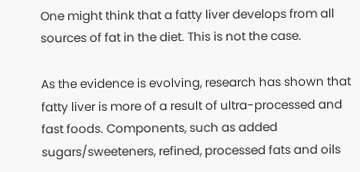One might think that a fatty liver develops from all sources of fat in the diet. This is not the case.

As the evidence is evolving, research has shown that fatty liver is more of a result of ultra-processed and fast foods. Components, such as added sugars/sweeteners, refined, processed fats and oils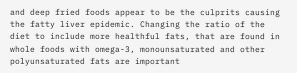and deep fried foods appear to be the culprits causing the fatty liver epidemic. Changing the ratio of the diet to include more healthful fats, that are found in whole foods with omega-3, monounsaturated and other polyunsaturated fats are important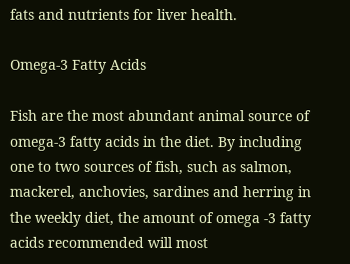fats and nutrients for liver health.

Omega-3 Fatty Acids

Fish are the most abundant animal source of omega-3 fatty acids in the diet. By including one to two sources of fish, such as salmon, mackerel, anchovies, sardines and herring in the weekly diet, the amount of omega -3 fatty acids recommended will most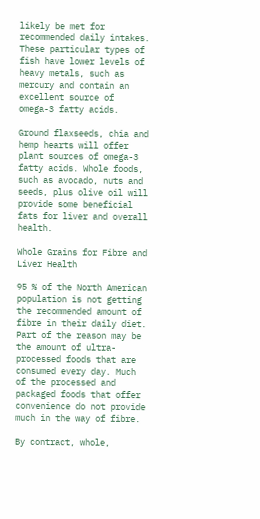likely be met for recommended daily intakes. These particular types of fish have lower levels of heavy metals, such as mercury and contain an excellent source of omega-3 fatty acids.

Ground flaxseeds, chia and hemp hearts will offer plant sources of omega-3 fatty acids. Whole foods, such as avocado, nuts and seeds, plus olive oil will provide some beneficial fats for liver and overall health.

Whole Grains for Fibre and Liver Health

95 % of the North American population is not getting the recommended amount of fibre in their daily diet. Part of the reason may be the amount of ultra-processed foods that are consumed every day. Much of the processed and packaged foods that offer convenience do not provide much in the way of fibre.

By contract, whole,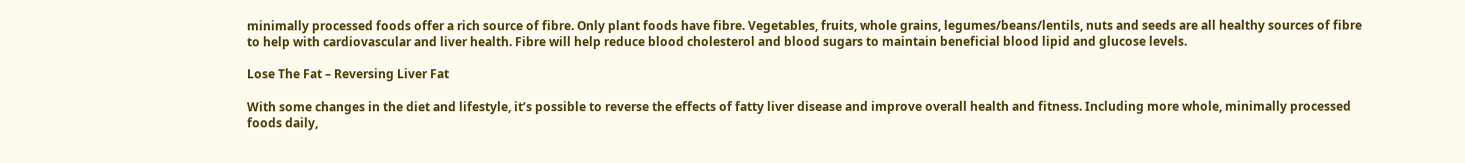minimally processed foods offer a rich source of fibre. Only plant foods have fibre. Vegetables, fruits, whole grains, legumes/beans/lentils, nuts and seeds are all healthy sources of fibre to help with cardiovascular and liver health. Fibre will help reduce blood cholesterol and blood sugars to maintain beneficial blood lipid and glucose levels.

Lose The Fat – Reversing Liver Fat

With some changes in the diet and lifestyle, it’s possible to reverse the effects of fatty liver disease and improve overall health and fitness. Including more whole, minimally processed foods daily,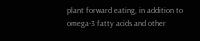plant forward eating, in addition to omega-3 fatty acids and other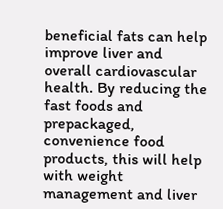beneficial fats can help improve liver and overall cardiovascular health. By reducing the fast foods and prepackaged, convenience food products, this will help with weight management and liver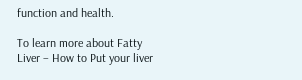function and health.

To learn more about Fatty Liver – How to Put your liver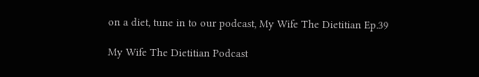on a diet, tune in to our podcast, My Wife The Dietitian Ep.39

My Wife The Dietitian Podcast